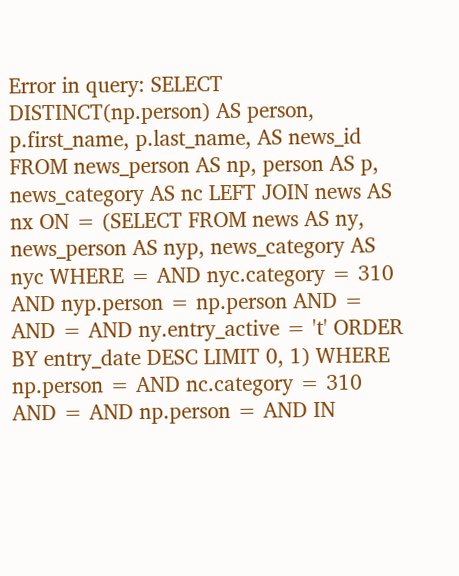Error in query: SELECT DISTINCT(np.person) AS person, p.first_name, p.last_name, AS news_id FROM news_person AS np, person AS p, news_category AS nc LEFT JOIN news AS nx ON = (SELECT FROM news AS ny, news_person AS nyp, news_category AS nyc WHERE = AND nyc.category = 310 AND nyp.person = np.person AND = AND = AND ny.entry_active = 't' ORDER BY entry_date DESC LIMIT 0, 1) WHERE np.person = AND nc.category = 310 AND = AND np.person = AND IN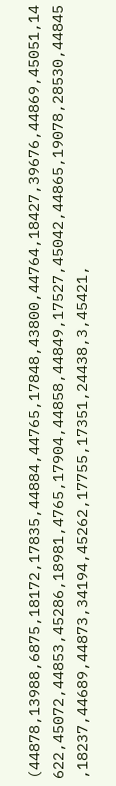(44878,13988,6875,18172,17835,44884,44765,17848,43800,44764,18427,39676,44869,45051,14622,45072,44853,45286,18981,4765,17904,44858,44849,17527,45042,44865,19078,28530,44845,18237,44689,44873,34194,45262,17755,17351,24438,3,45421,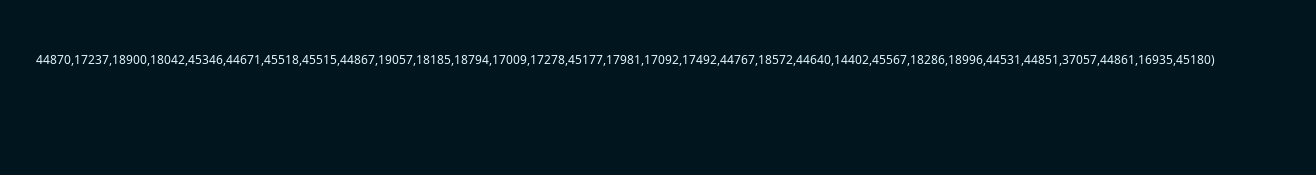44870,17237,18900,18042,45346,44671,45518,45515,44867,19057,18185,18794,17009,17278,45177,17981,17092,17492,44767,18572,44640,14402,45567,18286,18996,44531,44851,37057,44861,16935,45180)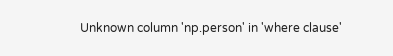Unknown column 'np.person' in 'where clause'